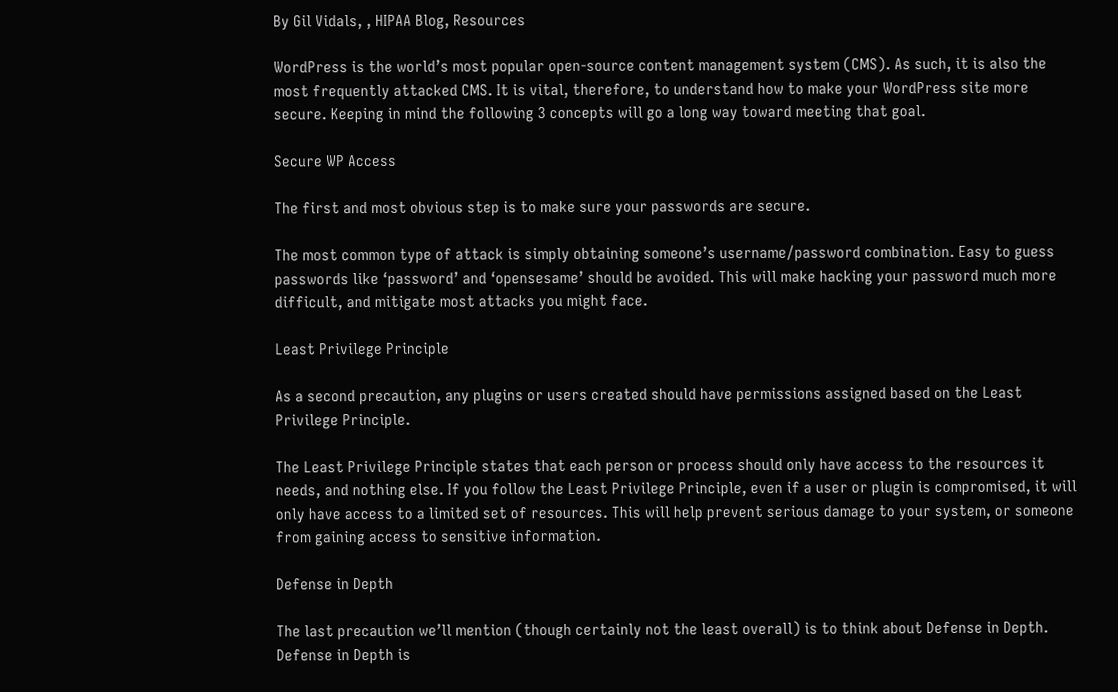By Gil Vidals, , HIPAA Blog, Resources

WordPress is the world’s most popular open-source content management system (CMS). As such, it is also the most frequently attacked CMS. It is vital, therefore, to understand how to make your WordPress site more secure. Keeping in mind the following 3 concepts will go a long way toward meeting that goal.

Secure WP Access

The first and most obvious step is to make sure your passwords are secure.

The most common type of attack is simply obtaining someone’s username/password combination. Easy to guess passwords like ‘password’ and ‘opensesame’ should be avoided. This will make hacking your password much more difficult, and mitigate most attacks you might face.

Least Privilege Principle

As a second precaution, any plugins or users created should have permissions assigned based on the Least Privilege Principle.

The Least Privilege Principle states that each person or process should only have access to the resources it needs, and nothing else. If you follow the Least Privilege Principle, even if a user or plugin is compromised, it will only have access to a limited set of resources. This will help prevent serious damage to your system, or someone from gaining access to sensitive information.

Defense in Depth

The last precaution we’ll mention (though certainly not the least overall) is to think about Defense in Depth. Defense in Depth is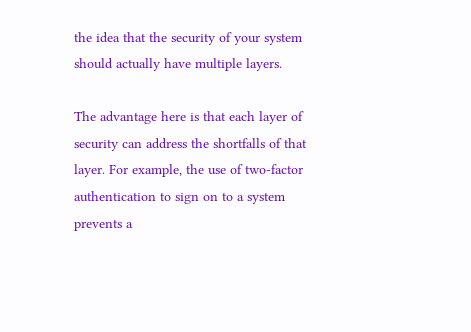the idea that the security of your system should actually have multiple layers.

The advantage here is that each layer of security can address the shortfalls of that layer. For example, the use of two-factor authentication to sign on to a system prevents a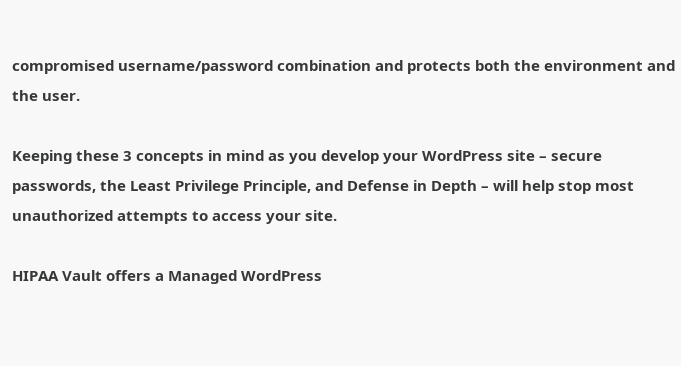compromised username/password combination and protects both the environment and the user.

Keeping these 3 concepts in mind as you develop your WordPress site – secure passwords, the Least Privilege Principle, and Defense in Depth – will help stop most unauthorized attempts to access your site.

HIPAA Vault offers a Managed WordPress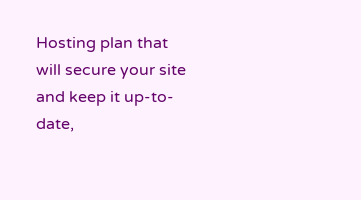Hosting plan that will secure your site and keep it up-to-date,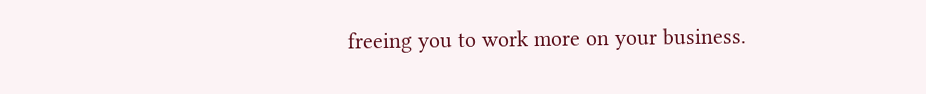freeing you to work more on your business.